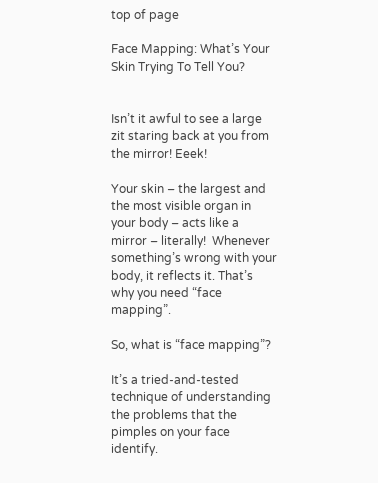top of page

Face Mapping: What’s Your Skin Trying To Tell You?


Isn’t it awful to see a large zit staring back at you from the mirror! Eeek!

Your skin – the largest and the most visible organ in your body – acts like a mirror – literally!  Whenever something’s wrong with your body, it reflects it. That’s why you need “face mapping”.

So, what is “face mapping”?

It’s a tried-and-tested technique of understanding the problems that the pimples on your face identify.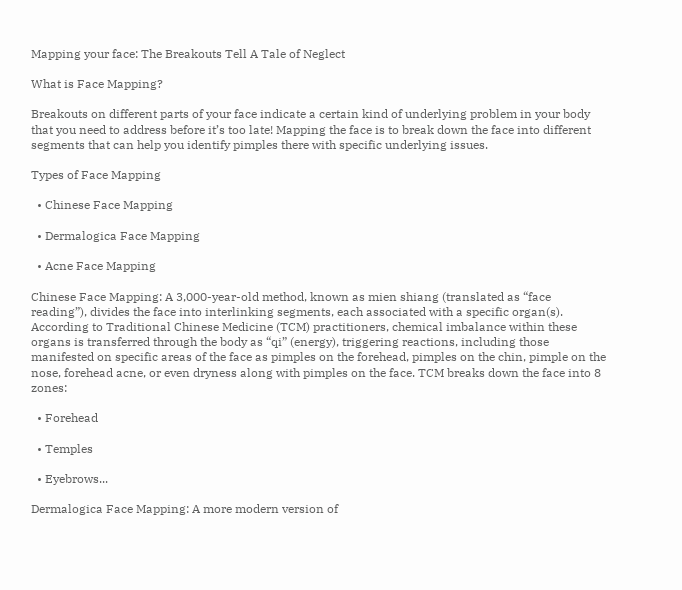Mapping your face: The Breakouts Tell A Tale of Neglect

What is Face Mapping?

Breakouts on different parts of your face indicate a certain kind of underlying problem in your body that you need to address before it’s too late! Mapping the face is to break down the face into different segments that can help you identify pimples there with specific underlying issues.

Types of Face Mapping

  • Chinese Face Mapping

  • Dermalogica Face Mapping

  • Acne Face Mapping

Chinese Face Mapping: A 3,000-year-old method, known as mien shiang (translated as “face reading”), divides the face into interlinking segments, each associated with a specific organ(s). According to Traditional Chinese Medicine (TCM) practitioners, chemical imbalance within these organs is transferred through the body as “qi” (energy), triggering reactions, including those manifested on specific areas of the face as pimples on the forehead, pimples on the chin, pimple on the nose, forehead acne, or even dryness along with pimples on the face. TCM breaks down the face into 8 zones:

  • Forehead

  • Temples

  • Eyebrows...

Dermalogica Face Mapping: A more modern version of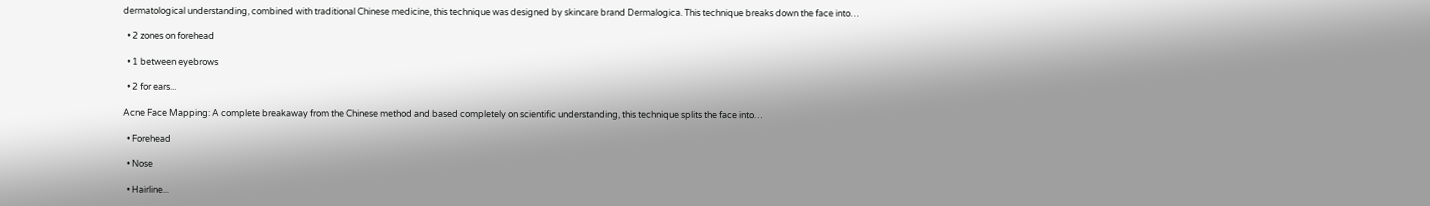dermatological understanding, combined with traditional Chinese medicine, this technique was designed by skincare brand Dermalogica. This technique breaks down the face into…

  • 2 zones on forehead

  • 1 between eyebrows

  • 2 for ears...

Acne Face Mapping: A complete breakaway from the Chinese method and based completely on scientific understanding, this technique splits the face into…

  • Forehead

  • Nose

  • Hairline...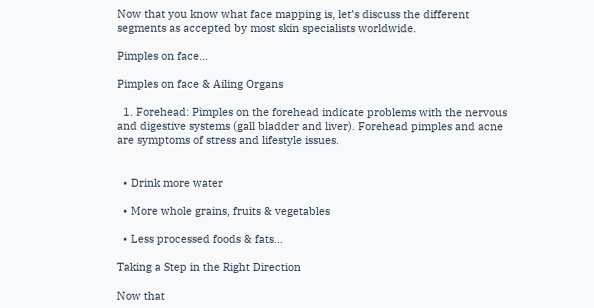Now that you know what face mapping is, let’s discuss the different segments as accepted by most skin specialists worldwide.

Pimples on face...

Pimples on face & Ailing Organs

  1. Forehead: Pimples on the forehead indicate problems with the nervous and digestive systems (gall bladder and liver). Forehead pimples and acne are symptoms of stress and lifestyle issues.


  • Drink more water

  • More whole grains, fruits & vegetables

  • Less processed foods & fats...

Taking a Step in the Right Direction

Now that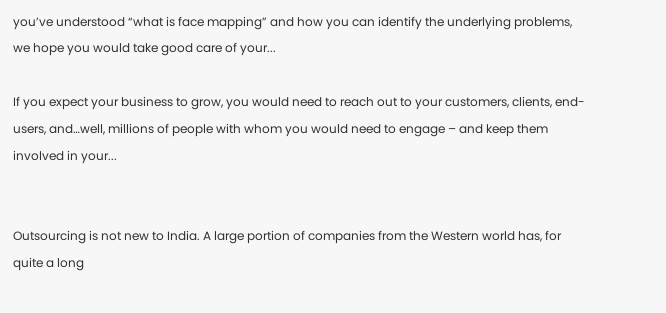you’ve understood “what is face mapping” and how you can identify the underlying problems, we hope you would take good care of your...

If you expect your business to grow, you would need to reach out to your customers, clients, end-users, and…well, millions of people with whom you would need to engage – and keep them involved in your...


Outsourcing is not new to India. A large portion of companies from the Western world has, for quite a long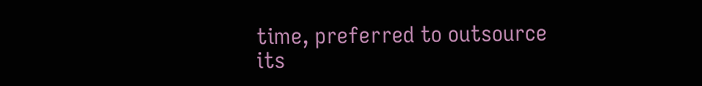time, preferred to outsource its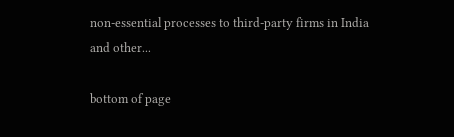non-essential processes to third-party firms in India and other...

bottom of page